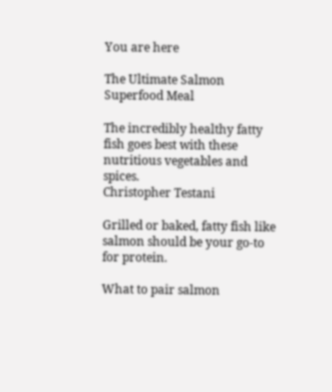You are here

The Ultimate Salmon Superfood Meal

The incredibly healthy fatty fish goes best with these nutritious vegetables and spices.
Christopher Testani

Grilled or baked, fatty fish like salmon should be your go-to for protein.

What to pair salmon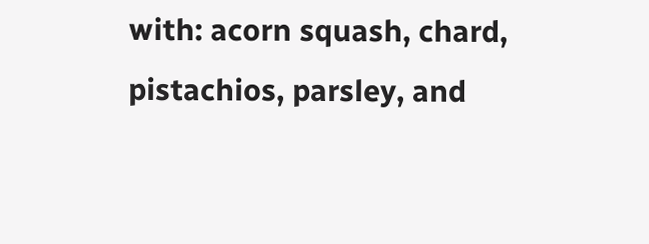with: acorn squash, chard, pistachios, parsley, and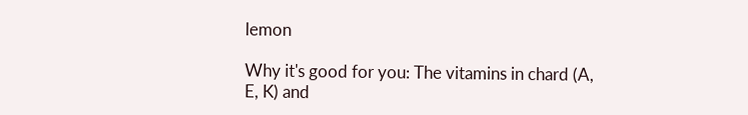lemon

Why it's good for you: The vitamins in chard (A, E, K) and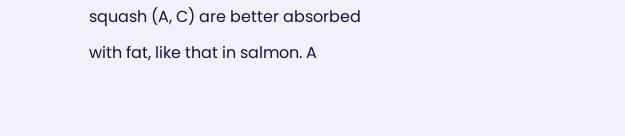squash (A, C) are better absorbed with fat, like that in salmon. A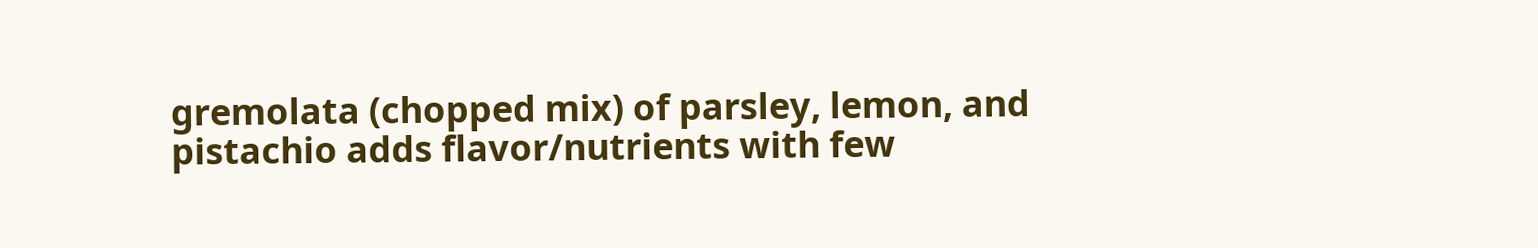gremolata (chopped mix) of parsley, lemon, and pistachio adds flavor/nutrients with few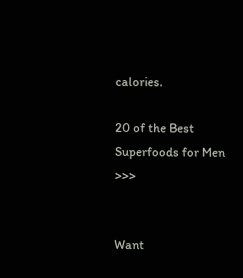calories.

20 of the Best Superfoods for Men >>>


Want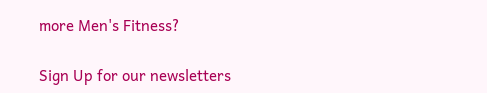more Men's Fitness?

Sign Up for our newsletters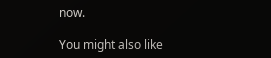now.

You might also like